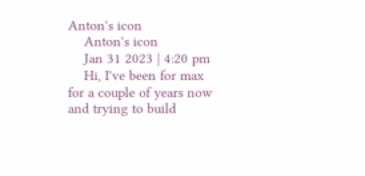Anton's icon
    Anton's icon
    Jan 31 2023 | 4:20 pm
    Hi, I've been for max for a couple of years now and trying to build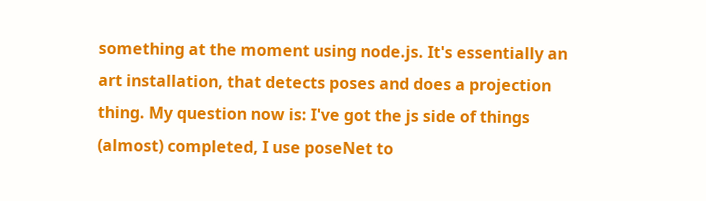something at the moment using node.js. It's essentially an art installation, that detects poses and does a projection thing. My question now is: I've got the js side of things (almost) completed, I use poseNet to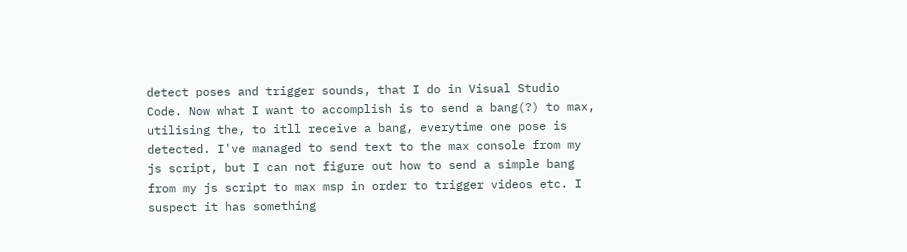detect poses and trigger sounds, that I do in Visual Studio Code. Now what I want to accomplish is to send a bang(?) to max, utilising the, to itll receive a bang, everytime one pose is detected. I've managed to send text to the max console from my js script, but I can not figure out how to send a simple bang from my js script to max msp in order to trigger videos etc. I suspect it has something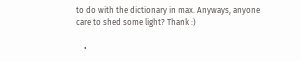to do with the dictionary in max. Anyways, anyone care to shed some light? Thank :)

    •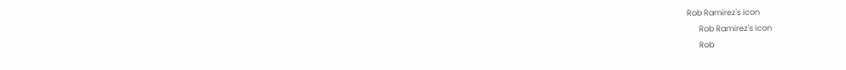Rob Ramirez's icon
      Rob Ramirez's icon
      Rob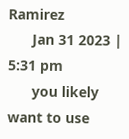Ramirez
      Jan 31 2023 | 5:31 pm
      you likely want to use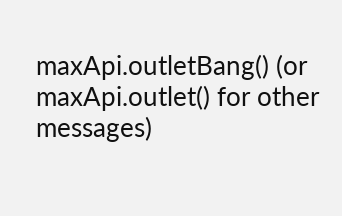maxApi.outletBang() (or maxApi.outlet() for other messages)